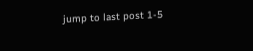jump to last post 1-5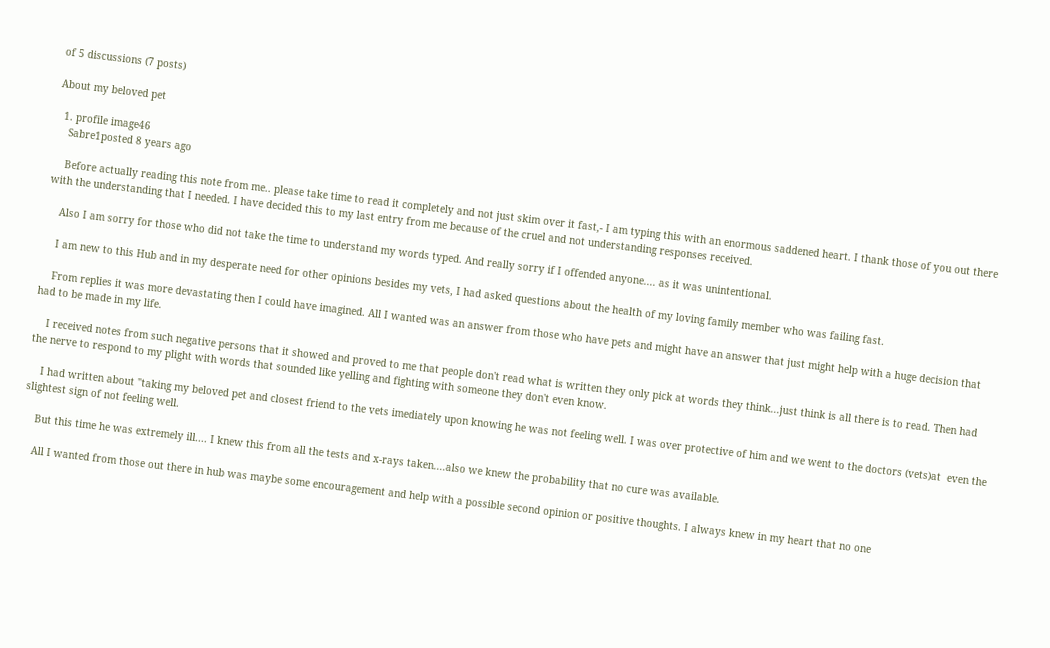of 5 discussions (7 posts)

About my beloved pet

  1. profile image46
    Sabre1posted 8 years ago

    Before actually reading this note from me.. please take time to read it completely and not just skim over it fast,- I am typing this with an enormous saddened heart. I thank those of you out there with the understanding that I needed. I have decided this to my last entry from me because of the cruel and not understanding responses received.

    Also I am sorry for those who did not take the time to understand my words typed. And really sorry if I offended anyone.... as it was unintentional.

    I am new to this Hub and in my desperate need for other opinions besides my vets, I had asked questions about the health of my loving family member who was failing fast.

    From replies it was more devastating then I could have imagined. All I wanted was an answer from those who have pets and might have an answer that just might help with a huge decision that had to be made in my life.

    I received notes from such negative persons that it showed and proved to me that people don't read what is written they only pick at words they think...just think is all there is to read. Then had the nerve to respond to my plight with words that sounded like yelling and fighting with someone they don't even know.

    I had written about "taking my beloved pet and closest friend to the vets imediately upon knowing he was not feeling well. I was over protective of him and we went to the doctors (vets)at  even the slightest sign of not feeling well.

    But this time he was extremely ill.... I knew this from all the tests and x-rays taken....also we knew the probability that no cure was available.

    All I wanted from those out there in hub was maybe some encouragement and help with a possible second opinion or positive thoughts. I always knew in my heart that no one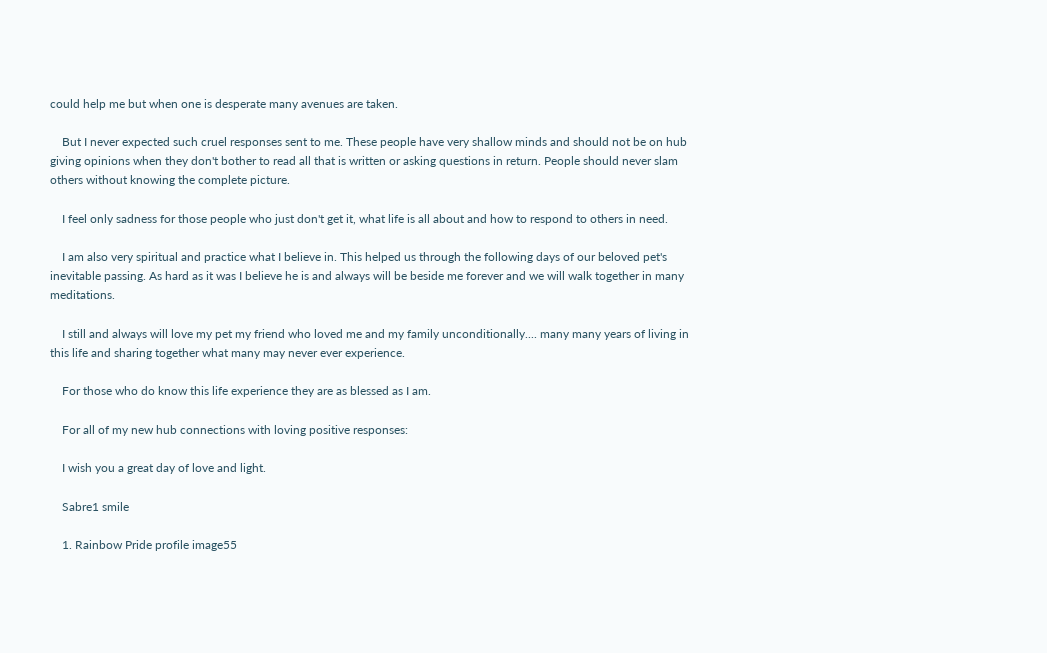could help me but when one is desperate many avenues are taken.

    But I never expected such cruel responses sent to me. These people have very shallow minds and should not be on hub giving opinions when they don't bother to read all that is written or asking questions in return. People should never slam others without knowing the complete picture.

    I feel only sadness for those people who just don't get it, what life is all about and how to respond to others in need.

    I am also very spiritual and practice what I believe in. This helped us through the following days of our beloved pet's inevitable passing. As hard as it was I believe he is and always will be beside me forever and we will walk together in many meditations.

    I still and always will love my pet my friend who loved me and my family unconditionally.... many many years of living in this life and sharing together what many may never ever experience.

    For those who do know this life experience they are as blessed as I am.

    For all of my new hub connections with loving positive responses:

    I wish you a great day of love and light.

    Sabre1 smile

    1. Rainbow Pride profile image55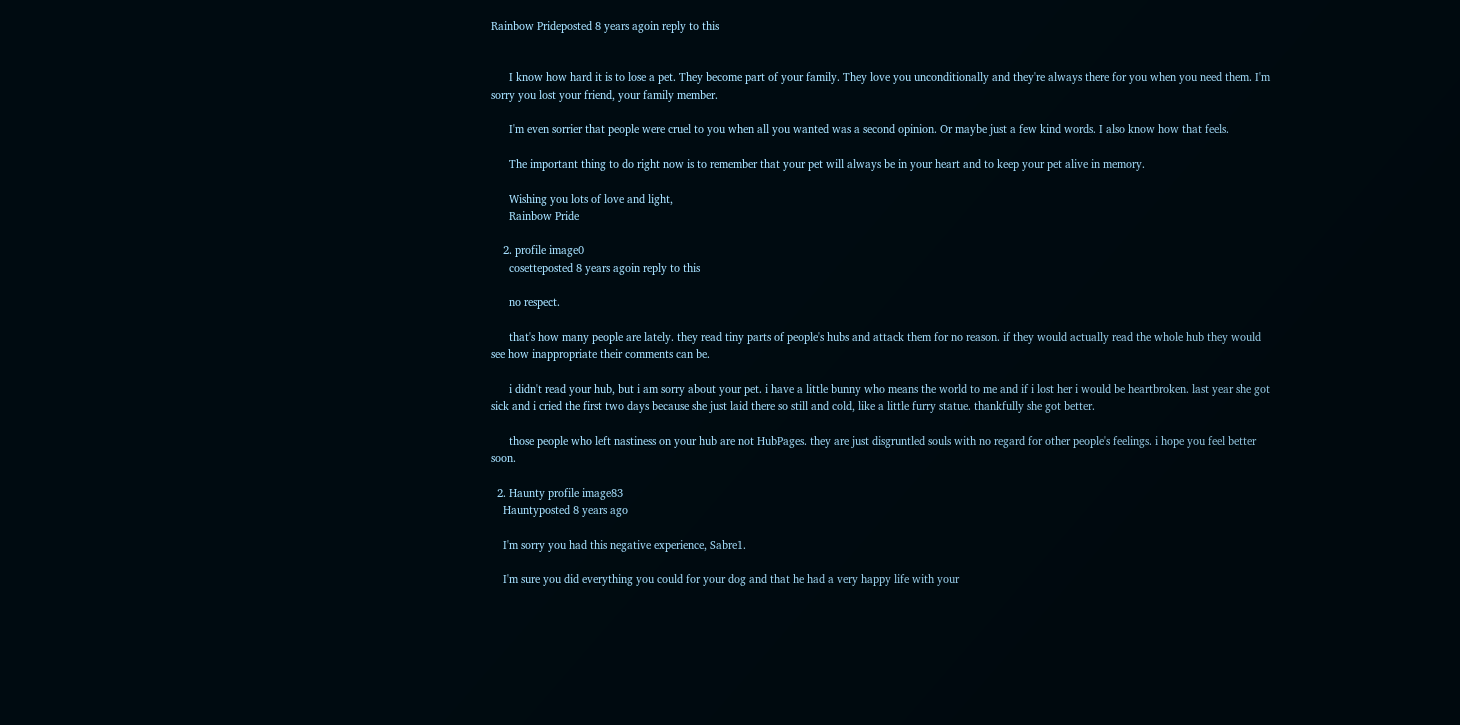Rainbow Prideposted 8 years agoin reply to this


      I know how hard it is to lose a pet. They become part of your family. They love you unconditionally and they're always there for you when you need them. I'm sorry you lost your friend, your family member.

      I'm even sorrier that people were cruel to you when all you wanted was a second opinion. Or maybe just a few kind words. I also know how that feels.

      The important thing to do right now is to remember that your pet will always be in your heart and to keep your pet alive in memory.

      Wishing you lots of love and light,
      Rainbow Pride

    2. profile image0
      cosetteposted 8 years agoin reply to this

      no respect.

      that's how many people are lately. they read tiny parts of people's hubs and attack them for no reason. if they would actually read the whole hub they would see how inappropriate their comments can be.

      i didn't read your hub, but i am sorry about your pet. i have a little bunny who means the world to me and if i lost her i would be heartbroken. last year she got sick and i cried the first two days because she just laid there so still and cold, like a little furry statue. thankfully she got better.

      those people who left nastiness on your hub are not HubPages. they are just disgruntled souls with no regard for other people's feelings. i hope you feel better soon.

  2. Haunty profile image83
    Hauntyposted 8 years ago

    I'm sorry you had this negative experience, Sabre1.

    I'm sure you did everything you could for your dog and that he had a very happy life with your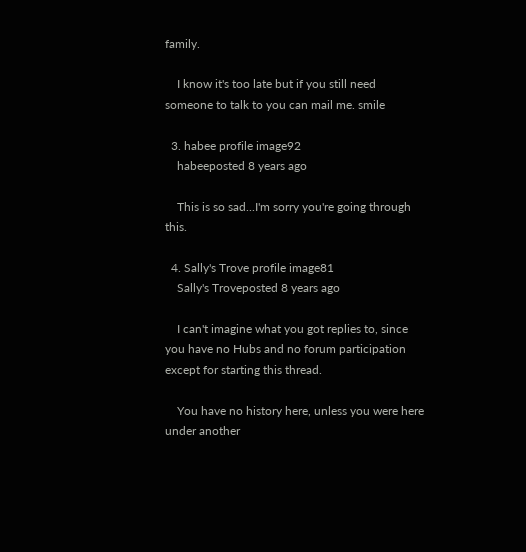family.

    I know it's too late but if you still need someone to talk to you can mail me. smile

  3. habee profile image92
    habeeposted 8 years ago

    This is so sad...I'm sorry you're going through this.

  4. Sally's Trove profile image81
    Sally's Troveposted 8 years ago

    I can't imagine what you got replies to, since you have no Hubs and no forum participation except for starting this thread.

    You have no history here, unless you were here under another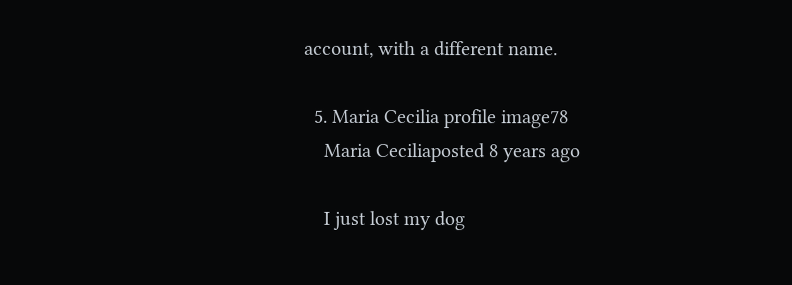account, with a different name.

  5. Maria Cecilia profile image78
    Maria Ceciliaposted 8 years ago

    I just lost my dog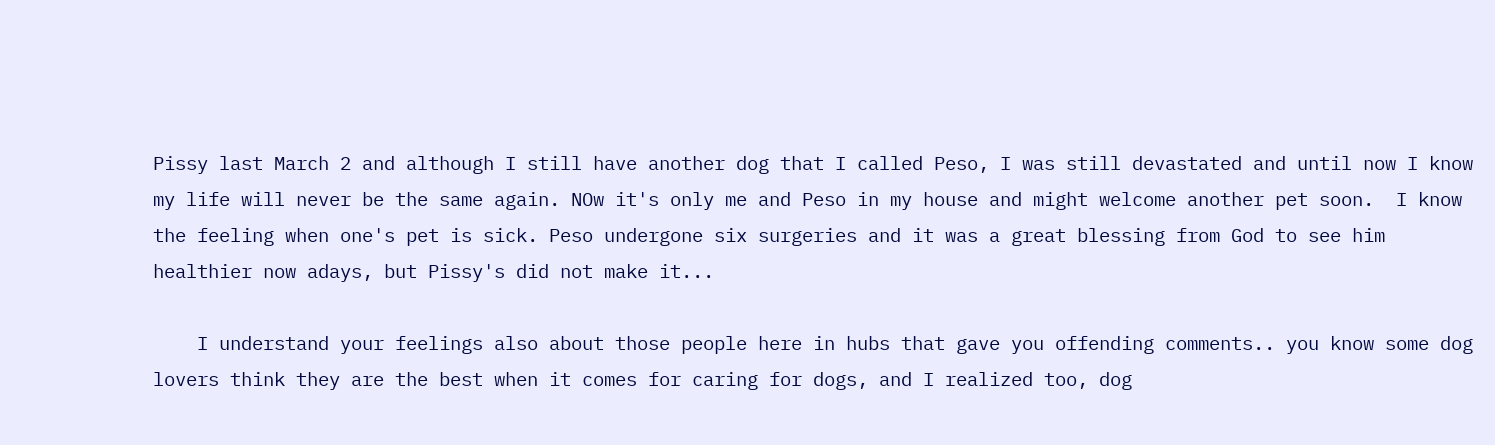Pissy last March 2 and although I still have another dog that I called Peso, I was still devastated and until now I know my life will never be the same again. NOw it's only me and Peso in my house and might welcome another pet soon.  I know the feeling when one's pet is sick. Peso undergone six surgeries and it was a great blessing from God to see him healthier now adays, but Pissy's did not make it...

    I understand your feelings also about those people here in hubs that gave you offending comments.. you know some dog lovers think they are the best when it comes for caring for dogs, and I realized too, dog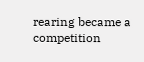rearing became a competition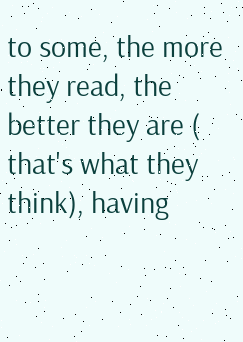to some, the more they read, the better they are ( that's what they think), having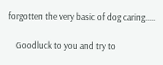forgotten the very basic of dog caring.....

    Goodluck to you and try to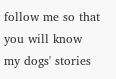follow me so that you will know my dogs' stories